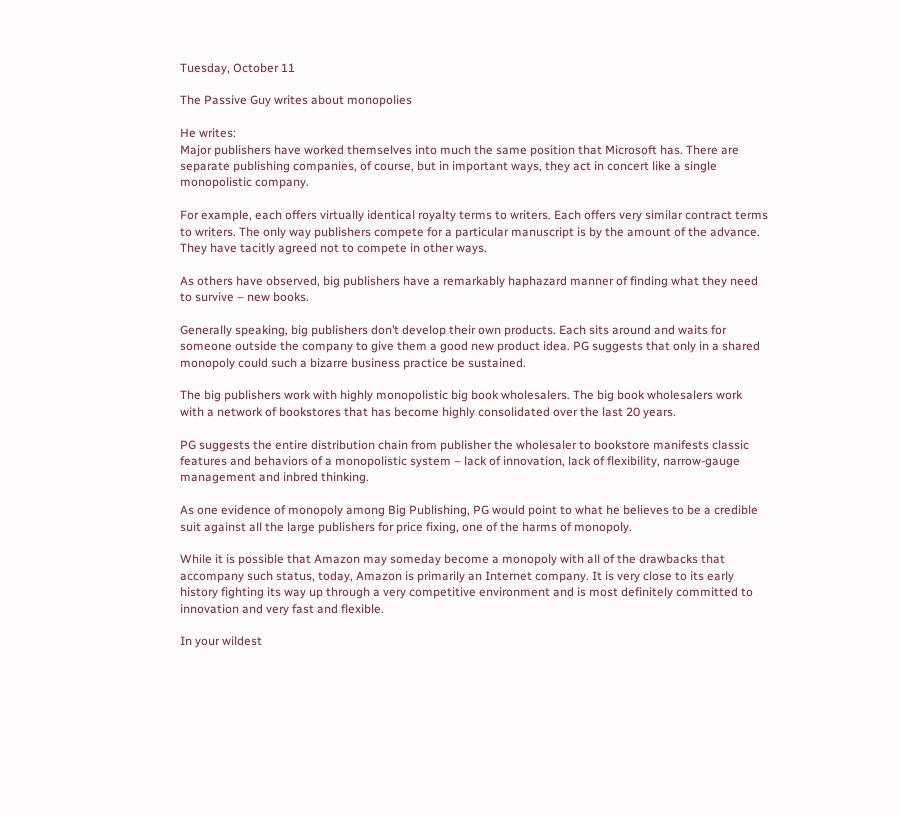Tuesday, October 11

The Passive Guy writes about monopolies

He writes:
Major publishers have worked themselves into much the same position that Microsoft has. There are separate publishing companies, of course, but in important ways, they act in concert like a single monopolistic company.

For example, each offers virtually identical royalty terms to writers. Each offers very similar contract terms to writers. The only way publishers compete for a particular manuscript is by the amount of the advance. They have tacitly agreed not to compete in other ways.

As others have observed, big publishers have a remarkably haphazard manner of finding what they need to survive – new books.

Generally speaking, big publishers don’t develop their own products. Each sits around and waits for someone outside the company to give them a good new product idea. PG suggests that only in a shared monopoly could such a bizarre business practice be sustained.

The big publishers work with highly monopolistic big book wholesalers. The big book wholesalers work with a network of bookstores that has become highly consolidated over the last 20 years.

PG suggests the entire distribution chain from publisher the wholesaler to bookstore manifests classic features and behaviors of a monopolistic system – lack of innovation, lack of flexibility, narrow-gauge management and inbred thinking.

As one evidence of monopoly among Big Publishing, PG would point to what he believes to be a credible suit against all the large publishers for price fixing, one of the harms of monopoly.

While it is possible that Amazon may someday become a monopoly with all of the drawbacks that accompany such status, today, Amazon is primarily an Internet company. It is very close to its early history fighting its way up through a very competitive environment and is most definitely committed to innovation and very fast and flexible.

In your wildest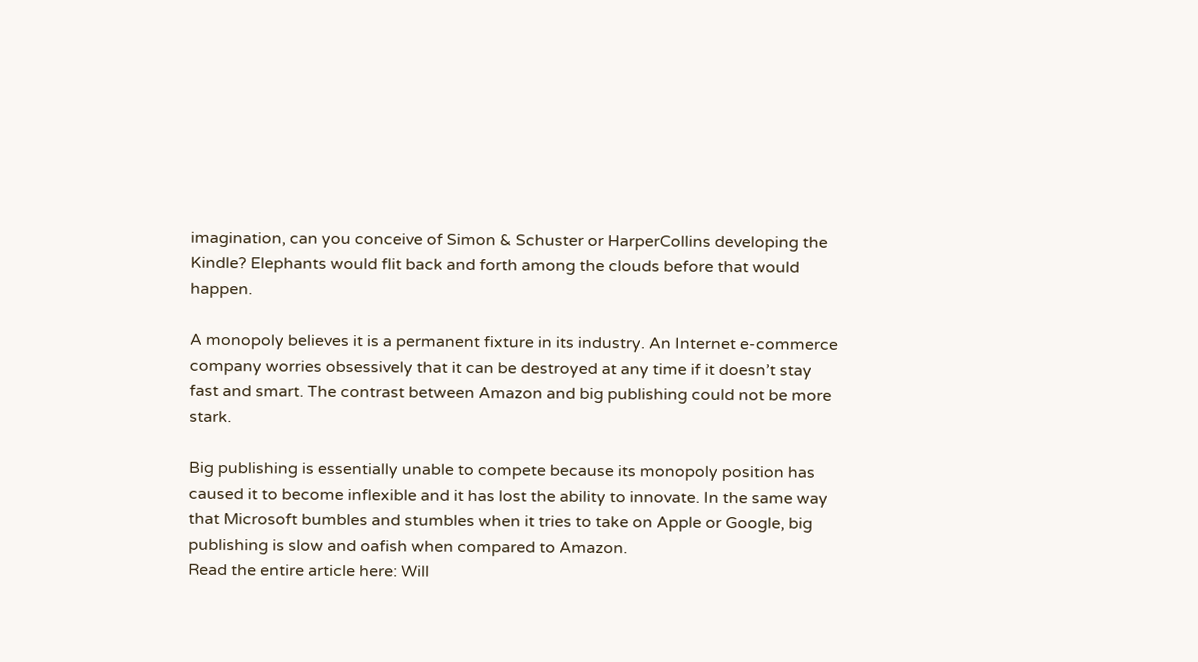imagination, can you conceive of Simon & Schuster or HarperCollins developing the Kindle? Elephants would flit back and forth among the clouds before that would happen.

A monopoly believes it is a permanent fixture in its industry. An Internet e-commerce company worries obsessively that it can be destroyed at any time if it doesn’t stay fast and smart. The contrast between Amazon and big publishing could not be more stark.

Big publishing is essentially unable to compete because its monopoly position has caused it to become inflexible and it has lost the ability to innovate. In the same way that Microsoft bumbles and stumbles when it tries to take on Apple or Google, big publishing is slow and oafish when compared to Amazon.
Read the entire article here: Will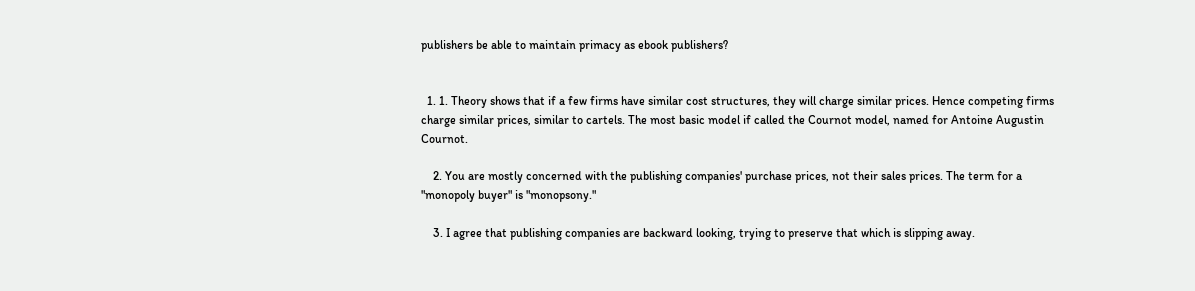publishers be able to maintain primacy as ebook publishers?


  1. 1. Theory shows that if a few firms have similar cost structures, they will charge similar prices. Hence competing firms charge similar prices, similar to cartels. The most basic model if called the Cournot model, named for Antoine Augustin Cournot.

    2. You are mostly concerned with the publishing companies' purchase prices, not their sales prices. The term for a "monopoly buyer" is "monopsony."

    3. I agree that publishing companies are backward looking, trying to preserve that which is slipping away.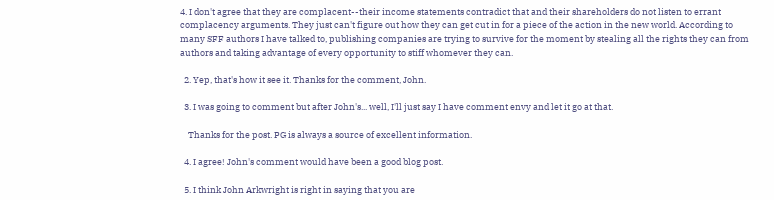4. I don't agree that they are complacent--their income statements contradict that and their shareholders do not listen to errant complacency arguments. They just can't figure out how they can get cut in for a piece of the action in the new world. According to many SFF authors I have talked to, publishing companies are trying to survive for the moment by stealing all the rights they can from authors and taking advantage of every opportunity to stiff whomever they can.

  2. Yep, that's how it see it. Thanks for the comment, John.

  3. I was going to comment but after John's... well, I'll just say I have comment envy and let it go at that.

    Thanks for the post. PG is always a source of excellent information.

  4. I agree! John's comment would have been a good blog post.

  5. I think John Arkwright is right in saying that you are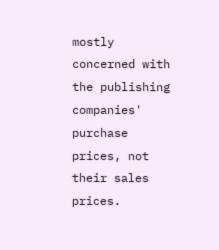mostly concerned with the publishing companies' purchase prices, not their sales prices.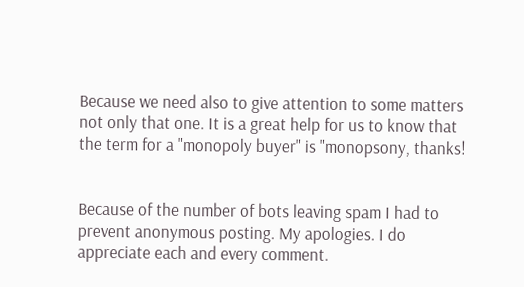Because we need also to give attention to some matters not only that one. It is a great help for us to know that the term for a "monopoly buyer" is "monopsony, thanks!


Because of the number of bots leaving spam I had to prevent anonymous posting. My apologies. I do appreciate each and every comment.